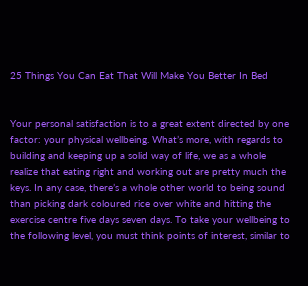25 Things You Can Eat That Will Make You Better In Bed


Your personal satisfaction is to a great extent directed by one factor: your physical wellbeing. What’s more, with regards to building and keeping up a solid way of life, we as a whole realize that eating right and working out are pretty much the keys. In any case, there’s a whole other world to being sound than picking dark coloured rice over white and hitting the exercise centre five days seven days. To take your wellbeing to the following level, you must think points of interest, similar to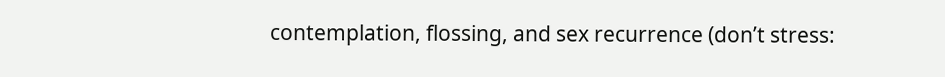contemplation, flossing, and sex recurrence (don’t stress: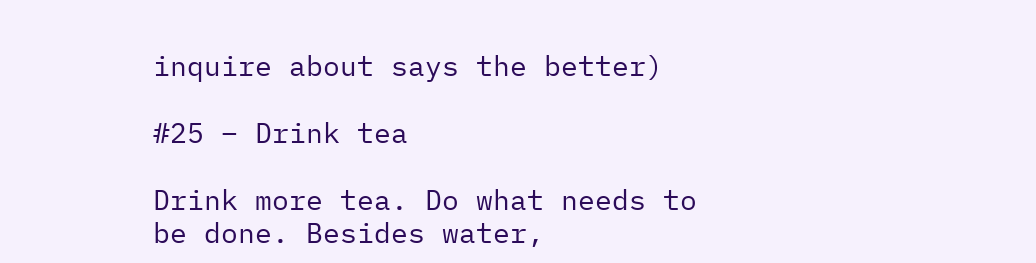inquire about says the better)

#25 – Drink tea

Drink more tea. Do what needs to be done. Besides water,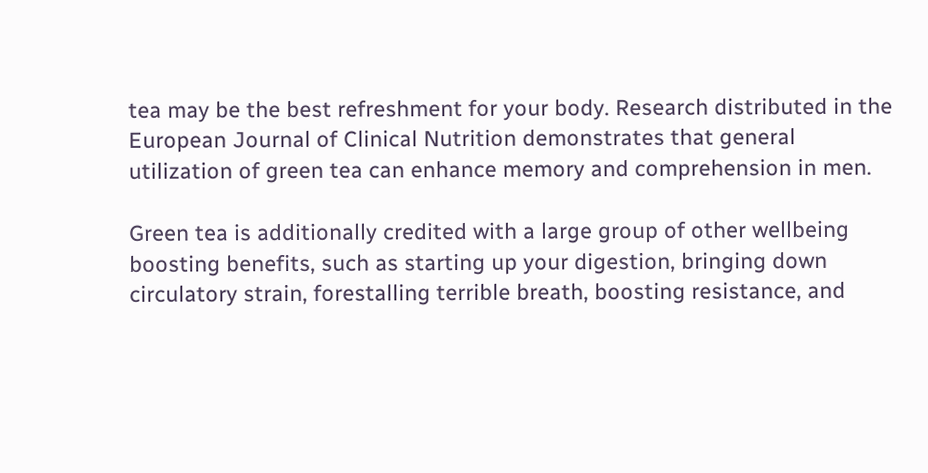tea may be the best refreshment for your body. Research distributed in the European Journal of Clinical Nutrition demonstrates that general utilization of green tea can enhance memory and comprehension in men.

Green tea is additionally credited with a large group of other wellbeing boosting benefits, such as starting up your digestion, bringing down circulatory strain, forestalling terrible breath, boosting resistance, and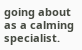going about as a calming specialist.